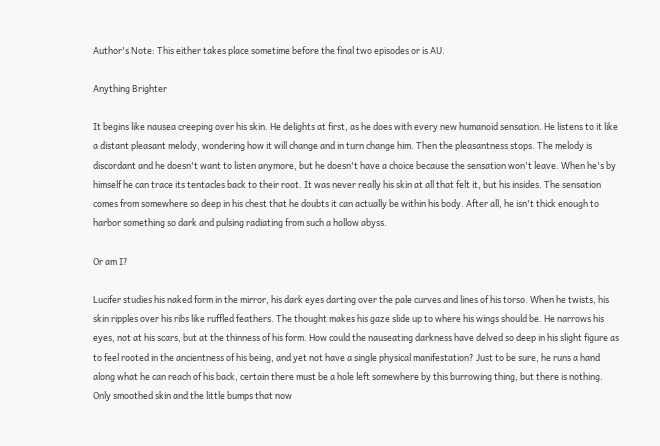Author's Note: This either takes place sometime before the final two episodes or is AU.

Anything Brighter

It begins like nausea creeping over his skin. He delights at first, as he does with every new humanoid sensation. He listens to it like a distant pleasant melody, wondering how it will change and in turn change him. Then the pleasantness stops. The melody is discordant and he doesn't want to listen anymore, but he doesn't have a choice because the sensation won't leave. When he's by himself he can trace its tentacles back to their root. It was never really his skin at all that felt it, but his insides. The sensation comes from somewhere so deep in his chest that he doubts it can actually be within his body. After all, he isn't thick enough to harbor something so dark and pulsing radiating from such a hollow abyss.

Or am I?

Lucifer studies his naked form in the mirror, his dark eyes darting over the pale curves and lines of his torso. When he twists, his skin ripples over his ribs like ruffled feathers. The thought makes his gaze slide up to where his wings should be. He narrows his eyes, not at his scars, but at the thinness of his form. How could the nauseating darkness have delved so deep in his slight figure as to feel rooted in the ancientness of his being, and yet not have a single physical manifestation? Just to be sure, he runs a hand along what he can reach of his back, certain there must be a hole left somewhere by this burrowing thing, but there is nothing. Only smoothed skin and the little bumps that now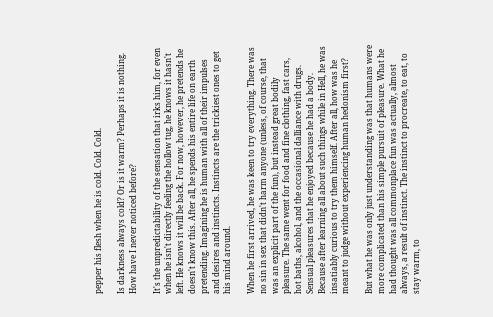pepper his flesh when he is cold. Cold. Cold.

Is darkness always cold? Or is it warm? Perhaps it is nothing. How have I never noticed before?

It's the unpredictability of the sensation that irks him, for even when he isn't directly feeling the hollow tug, he knows it hasn't left. He knows it will be back. For now, however, he pretends he doesn't know this. After all, he spends his entire life on earth pretending. Imagining he is human with all of their impulses and desires and instincts. Instincts are the trickiest ones to get his mind around.

When he first arrived, he was keen to try everything. There was no sin in sex that didn't harm anyone (unless, of course, that was an explicit part of the fun), but instead great bodily pleasure. The same went for food and fine clothing, fast cars, hot baths, alcohol, and the occasional dalliance with drugs. Sensual pleasures that he enjoyed because he had a body. Because after learning all about such things while in Hell, he was insatiably curious to try them himself. After all, how was he meant to judge without experiencing human hedonism first?

But what he was only just understanding was that humans were more complicated than his simple pursuit of pleasure. What he had thought was all commonplace fun was actually, almost always, a result of instinct. The instinct to procreate, to eat, to stay warm, to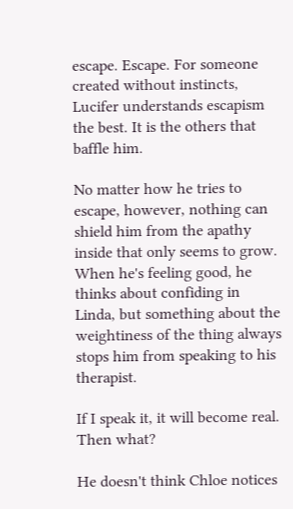escape. Escape. For someone created without instincts, Lucifer understands escapism the best. It is the others that baffle him.

No matter how he tries to escape, however, nothing can shield him from the apathy inside that only seems to grow. When he's feeling good, he thinks about confiding in Linda, but something about the weightiness of the thing always stops him from speaking to his therapist.

If I speak it, it will become real. Then what?

He doesn't think Chloe notices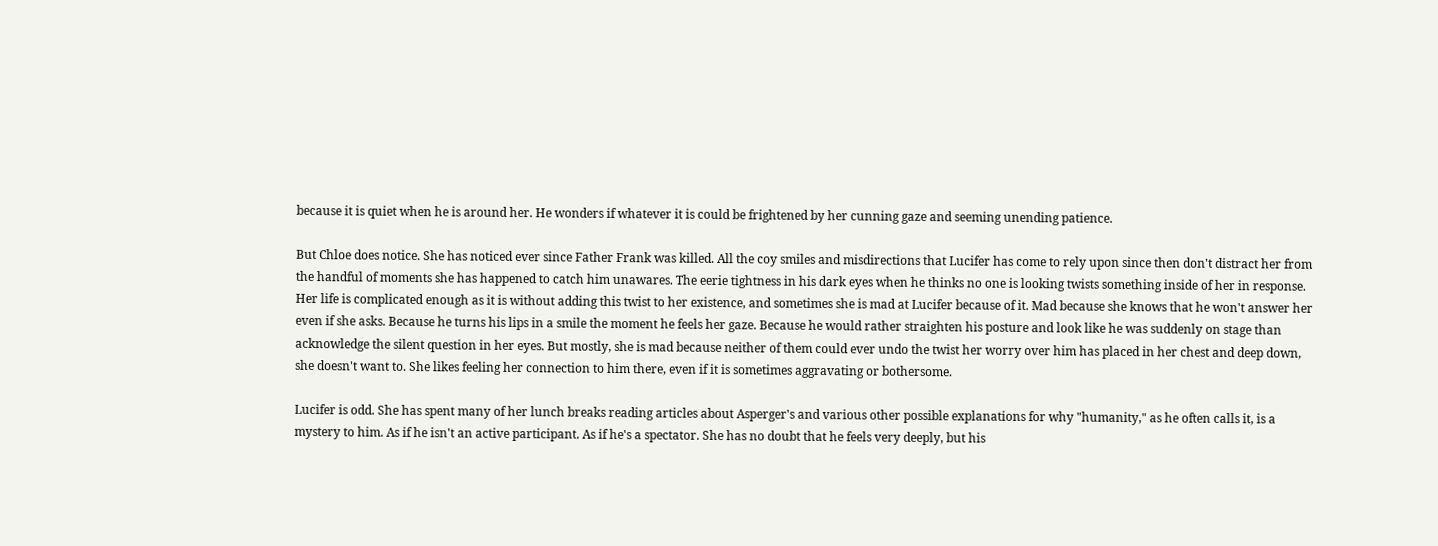because it is quiet when he is around her. He wonders if whatever it is could be frightened by her cunning gaze and seeming unending patience.

But Chloe does notice. She has noticed ever since Father Frank was killed. All the coy smiles and misdirections that Lucifer has come to rely upon since then don't distract her from the handful of moments she has happened to catch him unawares. The eerie tightness in his dark eyes when he thinks no one is looking twists something inside of her in response. Her life is complicated enough as it is without adding this twist to her existence, and sometimes she is mad at Lucifer because of it. Mad because she knows that he won't answer her even if she asks. Because he turns his lips in a smile the moment he feels her gaze. Because he would rather straighten his posture and look like he was suddenly on stage than acknowledge the silent question in her eyes. But mostly, she is mad because neither of them could ever undo the twist her worry over him has placed in her chest and deep down, she doesn't want to. She likes feeling her connection to him there, even if it is sometimes aggravating or bothersome.

Lucifer is odd. She has spent many of her lunch breaks reading articles about Asperger's and various other possible explanations for why "humanity," as he often calls it, is a mystery to him. As if he isn't an active participant. As if he's a spectator. She has no doubt that he feels very deeply, but his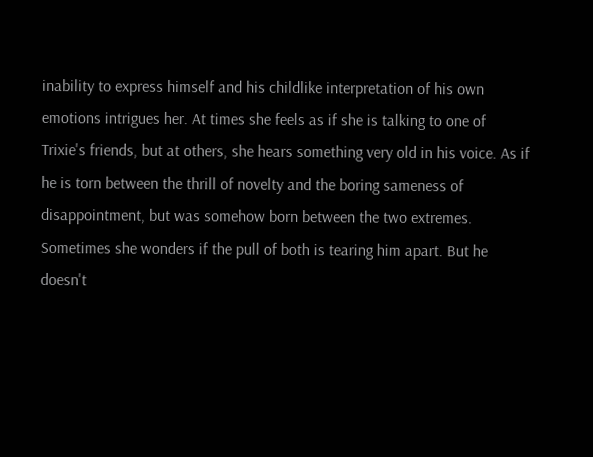inability to express himself and his childlike interpretation of his own emotions intrigues her. At times she feels as if she is talking to one of Trixie's friends, but at others, she hears something very old in his voice. As if he is torn between the thrill of novelty and the boring sameness of disappointment, but was somehow born between the two extremes. Sometimes she wonders if the pull of both is tearing him apart. But he doesn't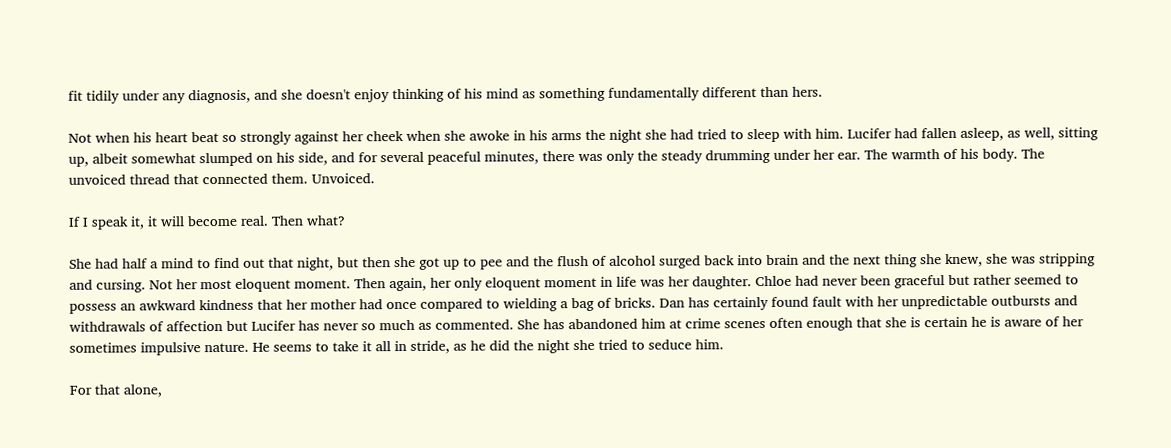fit tidily under any diagnosis, and she doesn't enjoy thinking of his mind as something fundamentally different than hers.

Not when his heart beat so strongly against her cheek when she awoke in his arms the night she had tried to sleep with him. Lucifer had fallen asleep, as well, sitting up, albeit somewhat slumped on his side, and for several peaceful minutes, there was only the steady drumming under her ear. The warmth of his body. The unvoiced thread that connected them. Unvoiced.

If I speak it, it will become real. Then what?

She had half a mind to find out that night, but then she got up to pee and the flush of alcohol surged back into brain and the next thing she knew, she was stripping and cursing. Not her most eloquent moment. Then again, her only eloquent moment in life was her daughter. Chloe had never been graceful but rather seemed to possess an awkward kindness that her mother had once compared to wielding a bag of bricks. Dan has certainly found fault with her unpredictable outbursts and withdrawals of affection but Lucifer has never so much as commented. She has abandoned him at crime scenes often enough that she is certain he is aware of her sometimes impulsive nature. He seems to take it all in stride, as he did the night she tried to seduce him.

For that alone,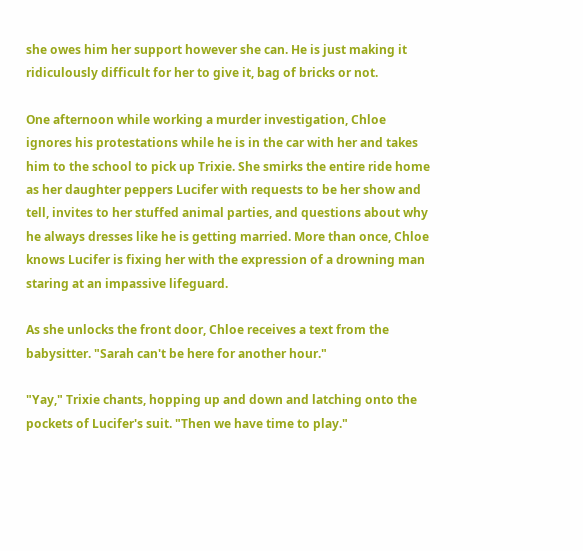she owes him her support however she can. He is just making it ridiculously difficult for her to give it, bag of bricks or not.

One afternoon while working a murder investigation, Chloe ignores his protestations while he is in the car with her and takes him to the school to pick up Trixie. She smirks the entire ride home as her daughter peppers Lucifer with requests to be her show and tell, invites to her stuffed animal parties, and questions about why he always dresses like he is getting married. More than once, Chloe knows Lucifer is fixing her with the expression of a drowning man staring at an impassive lifeguard.

As she unlocks the front door, Chloe receives a text from the babysitter. "Sarah can't be here for another hour."

"Yay," Trixie chants, hopping up and down and latching onto the pockets of Lucifer's suit. "Then we have time to play."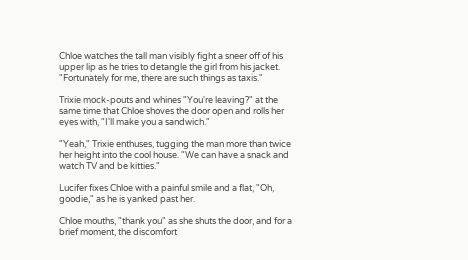Chloe watches the tall man visibly fight a sneer off of his upper lip as he tries to detangle the girl from his jacket. "Fortunately for me, there are such things as taxis."

Trixie mock-pouts and whines "You're leaving?" at the same time that Chloe shoves the door open and rolls her eyes with, "I'll make you a sandwich."

"Yeah," Trixie enthuses, tugging the man more than twice her height into the cool house. "We can have a snack and watch TV and be kitties."

Lucifer fixes Chloe with a painful smile and a flat, "Oh, goodie," as he is yanked past her.

Chloe mouths, "thank you" as she shuts the door, and for a brief moment, the discomfort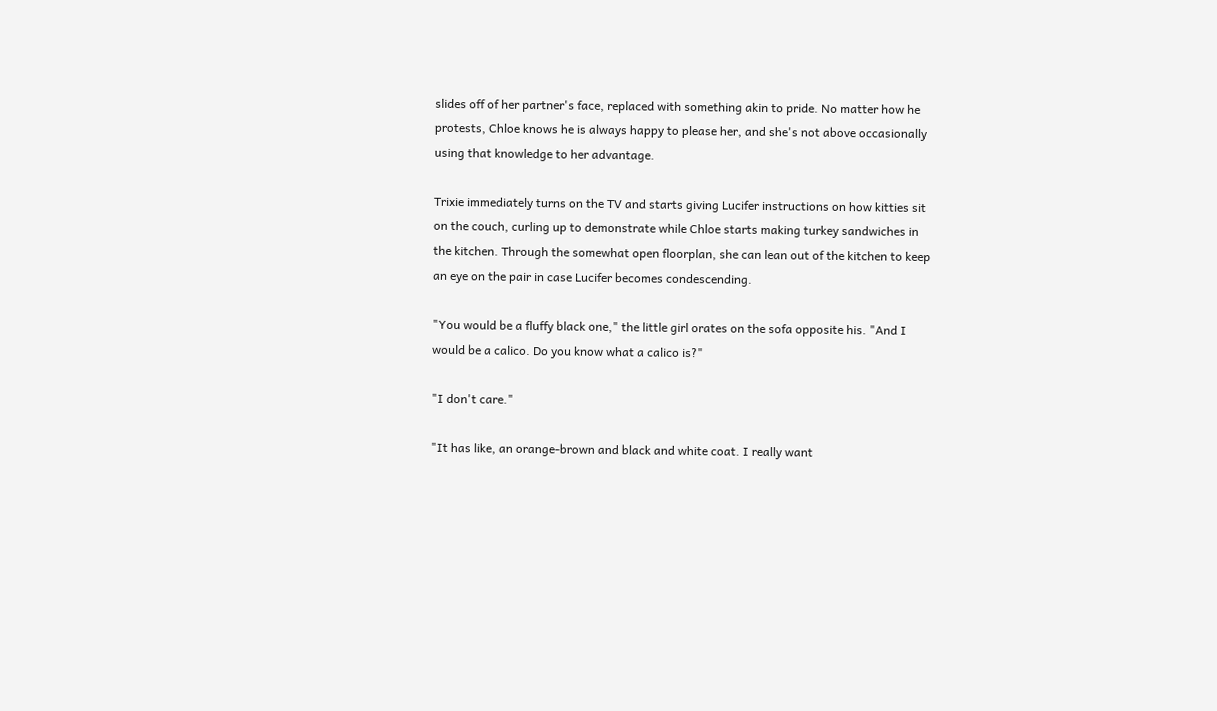slides off of her partner's face, replaced with something akin to pride. No matter how he protests, Chloe knows he is always happy to please her, and she's not above occasionally using that knowledge to her advantage.

Trixie immediately turns on the TV and starts giving Lucifer instructions on how kitties sit on the couch, curling up to demonstrate while Chloe starts making turkey sandwiches in the kitchen. Through the somewhat open floorplan, she can lean out of the kitchen to keep an eye on the pair in case Lucifer becomes condescending.

"You would be a fluffy black one," the little girl orates on the sofa opposite his. "And I would be a calico. Do you know what a calico is?"

"I don't care."

"It has like, an orange-brown and black and white coat. I really want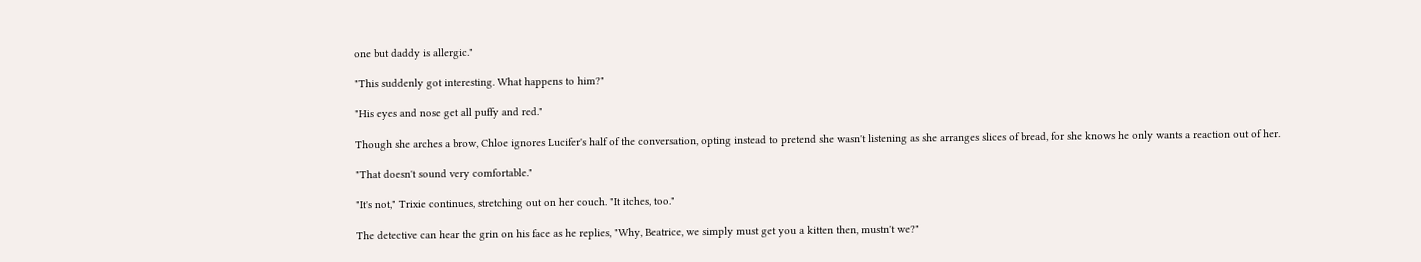one but daddy is allergic."

"This suddenly got interesting. What happens to him?"

"His eyes and nose get all puffy and red."

Though she arches a brow, Chloe ignores Lucifer's half of the conversation, opting instead to pretend she wasn't listening as she arranges slices of bread, for she knows he only wants a reaction out of her.

"That doesn't sound very comfortable."

"It's not," Trixie continues, stretching out on her couch. "It itches, too."

The detective can hear the grin on his face as he replies, "Why, Beatrice, we simply must get you a kitten then, mustn't we?"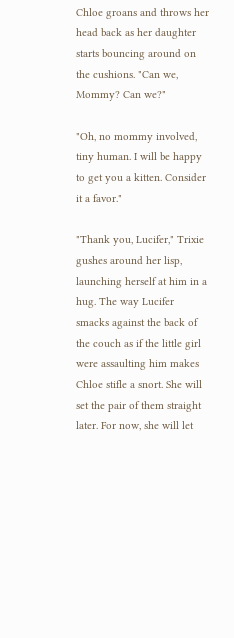Chloe groans and throws her head back as her daughter starts bouncing around on the cushions. "Can we, Mommy? Can we?"

"Oh, no mommy involved, tiny human. I will be happy to get you a kitten. Consider it a favor."

"Thank you, Lucifer," Trixie gushes around her lisp, launching herself at him in a hug. The way Lucifer smacks against the back of the couch as if the little girl were assaulting him makes Chloe stifle a snort. She will set the pair of them straight later. For now, she will let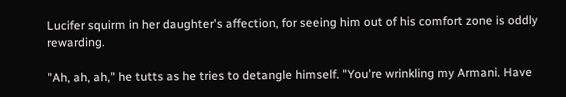Lucifer squirm in her daughter's affection, for seeing him out of his comfort zone is oddly rewarding.

"Ah, ah, ah," he tutts as he tries to detangle himself. "You're wrinkling my Armani. Have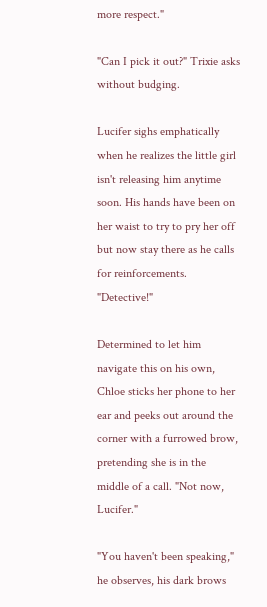more respect."

"Can I pick it out?" Trixie asks without budging.

Lucifer sighs emphatically when he realizes the little girl isn't releasing him anytime soon. His hands have been on her waist to try to pry her off but now stay there as he calls for reinforcements. "Detective!"

Determined to let him navigate this on his own, Chloe sticks her phone to her ear and peeks out around the corner with a furrowed brow, pretending she is in the middle of a call. "Not now, Lucifer."

"You haven't been speaking," he observes, his dark brows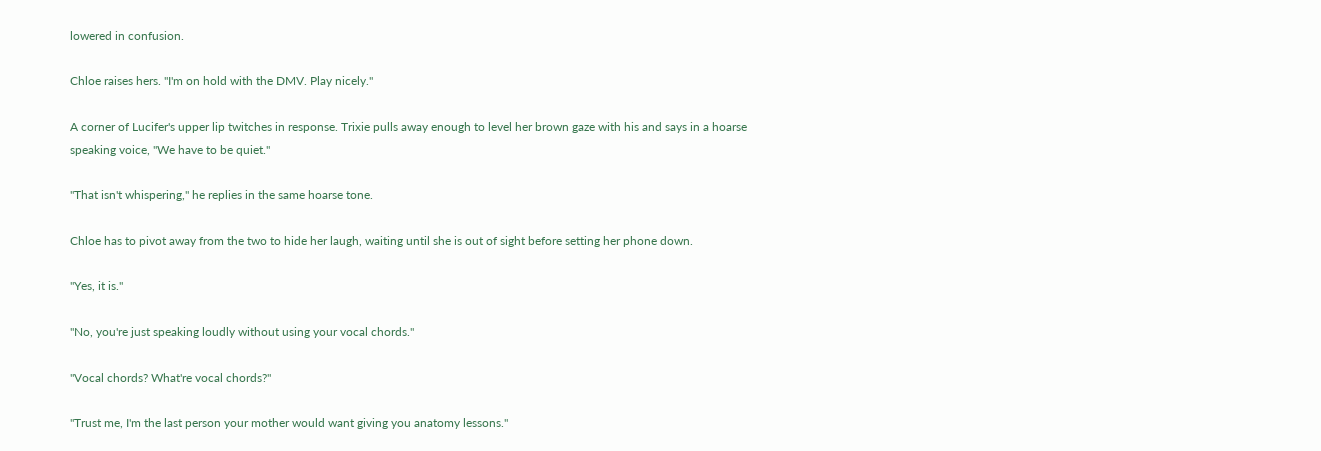lowered in confusion.

Chloe raises hers. "I'm on hold with the DMV. Play nicely."

A corner of Lucifer's upper lip twitches in response. Trixie pulls away enough to level her brown gaze with his and says in a hoarse speaking voice, "We have to be quiet."

"That isn't whispering," he replies in the same hoarse tone.

Chloe has to pivot away from the two to hide her laugh, waiting until she is out of sight before setting her phone down.

"Yes, it is."

"No, you're just speaking loudly without using your vocal chords."

"Vocal chords? What're vocal chords?"

"Trust me, I'm the last person your mother would want giving you anatomy lessons."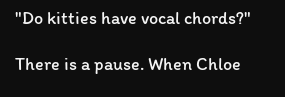"Do kitties have vocal chords?"

There is a pause. When Chloe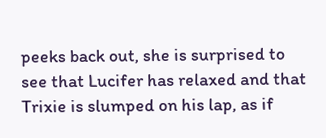peeks back out, she is surprised to see that Lucifer has relaxed and that Trixie is slumped on his lap, as if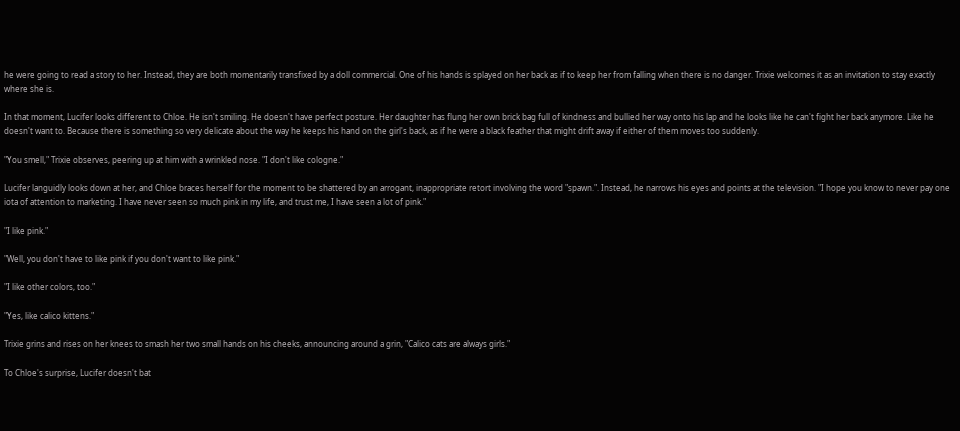he were going to read a story to her. Instead, they are both momentarily transfixed by a doll commercial. One of his hands is splayed on her back as if to keep her from falling when there is no danger. Trixie welcomes it as an invitation to stay exactly where she is.

In that moment, Lucifer looks different to Chloe. He isn't smiling. He doesn't have perfect posture. Her daughter has flung her own brick bag full of kindness and bullied her way onto his lap and he looks like he can't fight her back anymore. Like he doesn't want to. Because there is something so very delicate about the way he keeps his hand on the girl's back, as if he were a black feather that might drift away if either of them moves too suddenly.

"You smell," Trixie observes, peering up at him with a wrinkled nose. "I don't like cologne."

Lucifer languidly looks down at her, and Chloe braces herself for the moment to be shattered by an arrogant, inappropriate retort involving the word "spawn.". Instead, he narrows his eyes and points at the television. "I hope you know to never pay one iota of attention to marketing. I have never seen so much pink in my life, and trust me, I have seen a lot of pink."

"I like pink."

"Well, you don't have to like pink if you don't want to like pink."

"I like other colors, too."

"Yes, like calico kittens."

Trixie grins and rises on her knees to smash her two small hands on his cheeks, announcing around a grin, "Calico cats are always girls."

To Chloe's surprise, Lucifer doesn't bat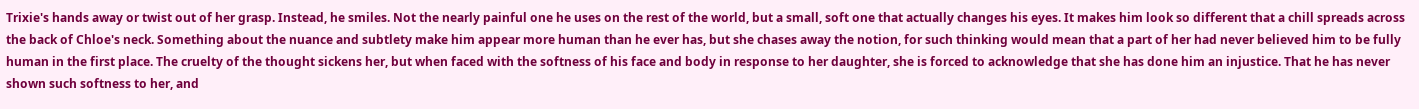Trixie's hands away or twist out of her grasp. Instead, he smiles. Not the nearly painful one he uses on the rest of the world, but a small, soft one that actually changes his eyes. It makes him look so different that a chill spreads across the back of Chloe's neck. Something about the nuance and subtlety make him appear more human than he ever has, but she chases away the notion, for such thinking would mean that a part of her had never believed him to be fully human in the first place. The cruelty of the thought sickens her, but when faced with the softness of his face and body in response to her daughter, she is forced to acknowledge that she has done him an injustice. That he has never shown such softness to her, and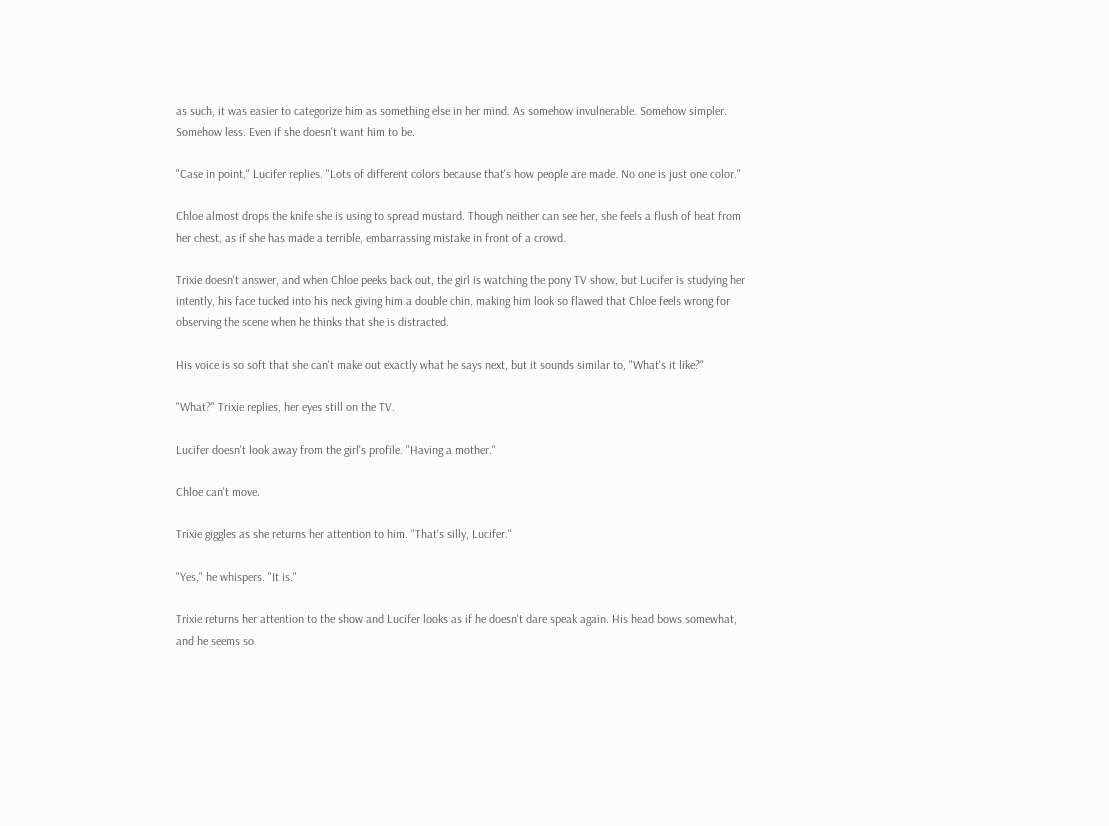as such, it was easier to categorize him as something else in her mind. As somehow invulnerable. Somehow simpler. Somehow less. Even if she doesn't want him to be.

"Case in point," Lucifer replies. "Lots of different colors because that's how people are made. No one is just one color."

Chloe almost drops the knife she is using to spread mustard. Though neither can see her, she feels a flush of heat from her chest, as if she has made a terrible, embarrassing mistake in front of a crowd.

Trixie doesn't answer, and when Chloe peeks back out, the girl is watching the pony TV show, but Lucifer is studying her intently, his face tucked into his neck giving him a double chin, making him look so flawed that Chloe feels wrong for observing the scene when he thinks that she is distracted.

His voice is so soft that she can't make out exactly what he says next, but it sounds similar to, "What's it like?"

"What?" Trixie replies, her eyes still on the TV.

Lucifer doesn't look away from the girl's profile. "Having a mother."

Chloe can't move.

Trixie giggles as she returns her attention to him. "That's silly, Lucifer."

"Yes," he whispers. "It is."

Trixie returns her attention to the show and Lucifer looks as if he doesn't dare speak again. His head bows somewhat, and he seems so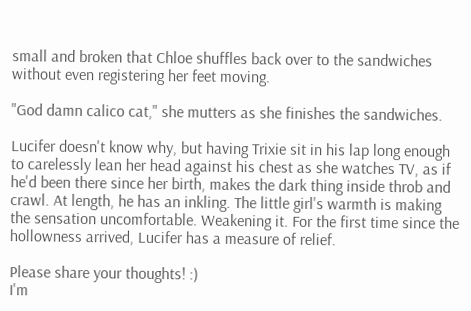small and broken that Chloe shuffles back over to the sandwiches without even registering her feet moving.

"God damn calico cat," she mutters as she finishes the sandwiches.

Lucifer doesn't know why, but having Trixie sit in his lap long enough to carelessly lean her head against his chest as she watches TV, as if he'd been there since her birth, makes the dark thing inside throb and crawl. At length, he has an inkling. The little girl's warmth is making the sensation uncomfortable. Weakening it. For the first time since the hollowness arrived, Lucifer has a measure of relief.

Please share your thoughts! :)
I'm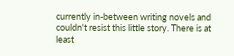currently in-between writing novels and couldn't resist this little story. There is at least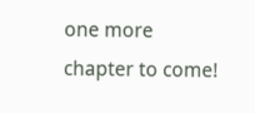one more chapter to come!